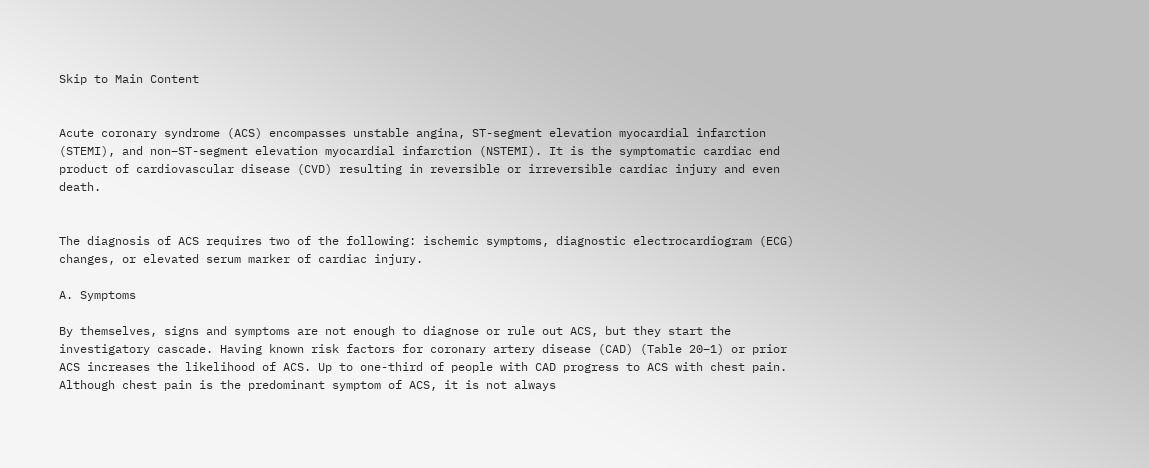Skip to Main Content


Acute coronary syndrome (ACS) encompasses unstable angina, ST-segment elevation myocardial infarction (STEMI), and non–ST-segment elevation myocardial infarction (NSTEMI). It is the symptomatic cardiac end product of cardiovascular disease (CVD) resulting in reversible or irreversible cardiac injury and even death.


The diagnosis of ACS requires two of the following: ischemic symptoms, diagnostic electrocardiogram (ECG) changes, or elevated serum marker of cardiac injury.

A. Symptoms

By themselves, signs and symptoms are not enough to diagnose or rule out ACS, but they start the investigatory cascade. Having known risk factors for coronary artery disease (CAD) (Table 20–1) or prior ACS increases the likelihood of ACS. Up to one-third of people with CAD progress to ACS with chest pain. Although chest pain is the predominant symptom of ACS, it is not always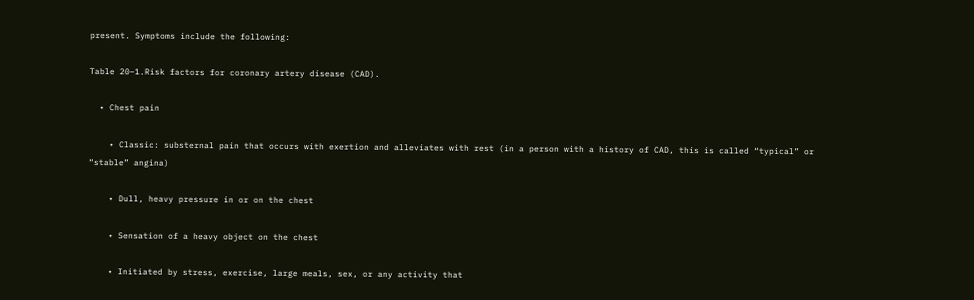present. Symptoms include the following:

Table 20–1.Risk factors for coronary artery disease (CAD).

  • Chest pain

    • Classic: substernal pain that occurs with exertion and alleviates with rest (in a person with a history of CAD, this is called “typical” or “stable” angina)

    • Dull, heavy pressure in or on the chest

    • Sensation of a heavy object on the chest

    • Initiated by stress, exercise, large meals, sex, or any activity that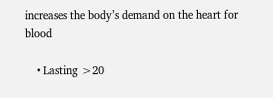increases the body’s demand on the heart for blood

    • Lasting >20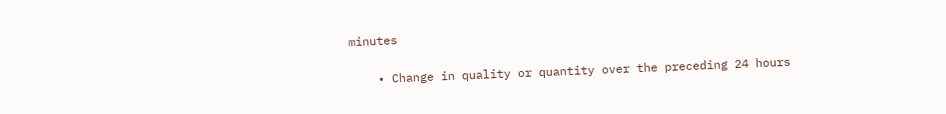minutes

    • Change in quality or quantity over the preceding 24 hours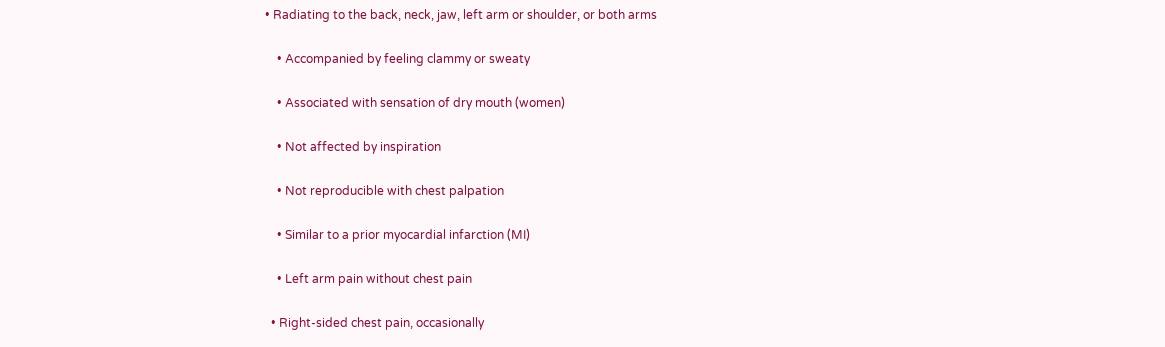• Radiating to the back, neck, jaw, left arm or shoulder, or both arms

    • Accompanied by feeling clammy or sweaty

    • Associated with sensation of dry mouth (women)

    • Not affected by inspiration

    • Not reproducible with chest palpation

    • Similar to a prior myocardial infarction (MI)

    • Left arm pain without chest pain

  • Right-sided chest pain, occasionally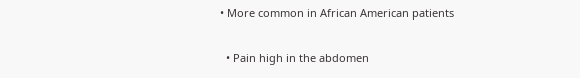• More common in African American patients

  • Pain high in the abdomen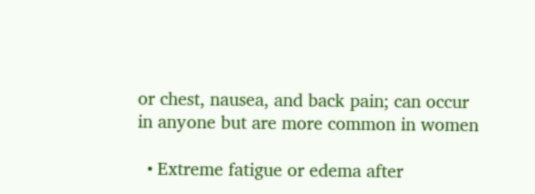or chest, nausea, and back pain; can occur in anyone but are more common in women

  • Extreme fatigue or edema after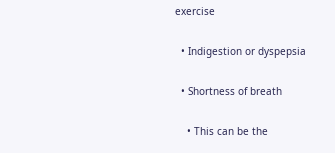exercise

  • Indigestion or dyspepsia

  • Shortness of breath

    • This can be the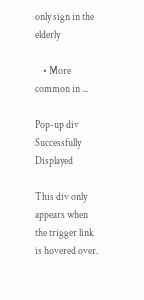only sign in the elderly

    • More common in ...

Pop-up div Successfully Displayed

This div only appears when the trigger link is hovered over.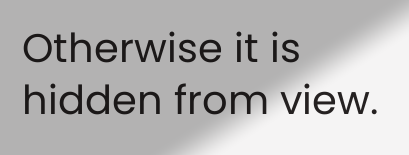Otherwise it is hidden from view.